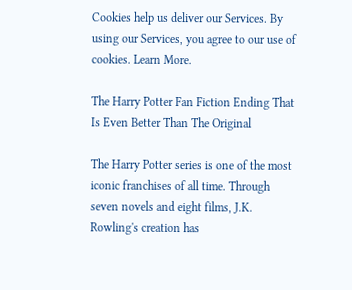Cookies help us deliver our Services. By using our Services, you agree to our use of cookies. Learn More.

The Harry Potter Fan Fiction Ending That Is Even Better Than The Original

The Harry Potter series is one of the most iconic franchises of all time. Through seven novels and eight films, J.K. Rowling's creation has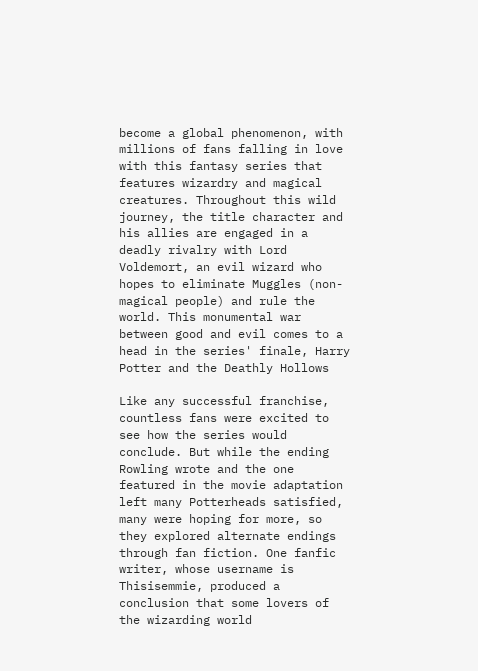become a global phenomenon, with millions of fans falling in love with this fantasy series that features wizardry and magical creatures. Throughout this wild journey, the title character and his allies are engaged in a deadly rivalry with Lord Voldemort, an evil wizard who hopes to eliminate Muggles (non-magical people) and rule the world. This monumental war between good and evil comes to a head in the series' finale, Harry Potter and the Deathly Hollows

Like any successful franchise, countless fans were excited to see how the series would conclude. But while the ending Rowling wrote and the one featured in the movie adaptation left many Potterheads satisfied, many were hoping for more, so they explored alternate endings through fan fiction. One fanfic writer, whose username is Thisisemmie, produced a conclusion that some lovers of the wizarding world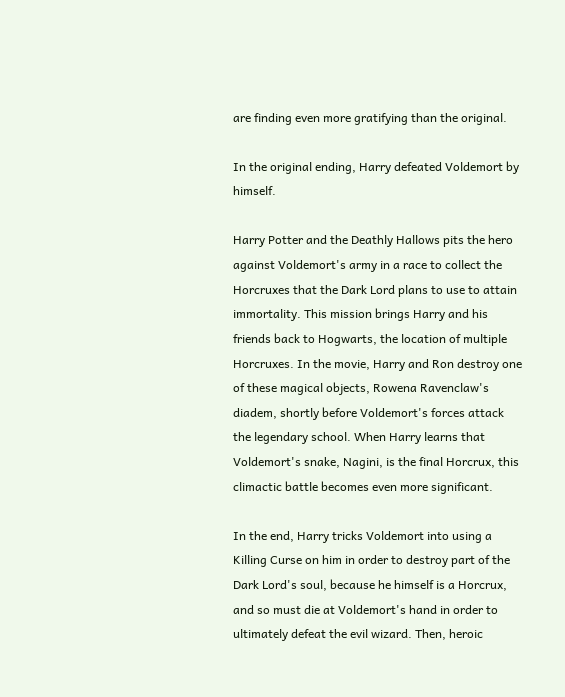are finding even more gratifying than the original.

In the original ending, Harry defeated Voldemort by himself.

Harry Potter and the Deathly Hallows pits the hero against Voldemort's army in a race to collect the Horcruxes that the Dark Lord plans to use to attain immortality. This mission brings Harry and his friends back to Hogwarts, the location of multiple Horcruxes. In the movie, Harry and Ron destroy one of these magical objects, Rowena Ravenclaw's diadem, shortly before Voldemort's forces attack the legendary school. When Harry learns that Voldemort's snake, Nagini, is the final Horcrux, this climactic battle becomes even more significant.

In the end, Harry tricks Voldemort into using a Killing Curse on him in order to destroy part of the Dark Lord's soul, because he himself is a Horcrux, and so must die at Voldemort's hand in order to ultimately defeat the evil wizard. Then, heroic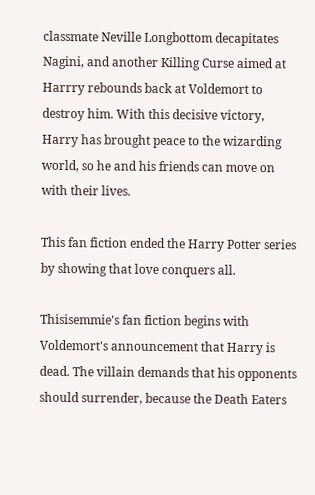classmate Neville Longbottom decapitates Nagini, and another Killing Curse aimed at Harrry rebounds back at Voldemort to destroy him. With this decisive victory, Harry has brought peace to the wizarding world, so he and his friends can move on with their lives.

This fan fiction ended the Harry Potter series by showing that love conquers all.

Thisisemmie's fan fiction begins with Voldemort's announcement that Harry is dead. The villain demands that his opponents should surrender, because the Death Eaters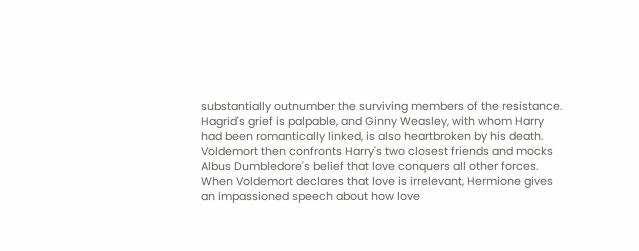substantially outnumber the surviving members of the resistance. Hagrid's grief is palpable, and Ginny Weasley, with whom Harry had been romantically linked, is also heartbroken by his death. Voldemort then confronts Harry's two closest friends and mocks Albus Dumbledore's belief that love conquers all other forces. When Voldemort declares that love is irrelevant, Hermione gives an impassioned speech about how love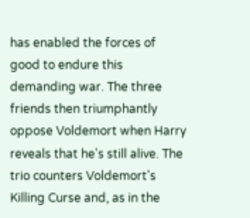has enabled the forces of good to endure this demanding war. The three friends then triumphantly oppose Voldemort when Harry reveals that he's still alive. The trio counters Voldemort's Killing Curse and, as in the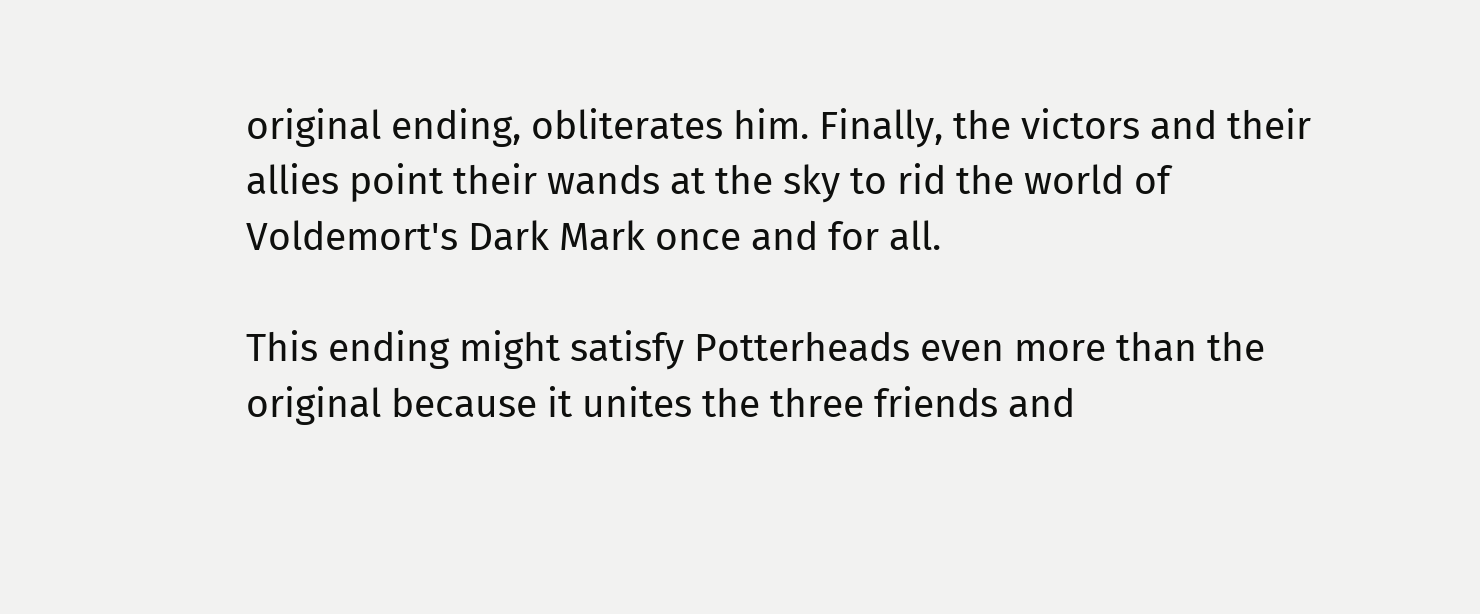original ending, obliterates him. Finally, the victors and their allies point their wands at the sky to rid the world of Voldemort's Dark Mark once and for all.

This ending might satisfy Potterheads even more than the original because it unites the three friends and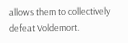allows them to collectively defeat Voldemort.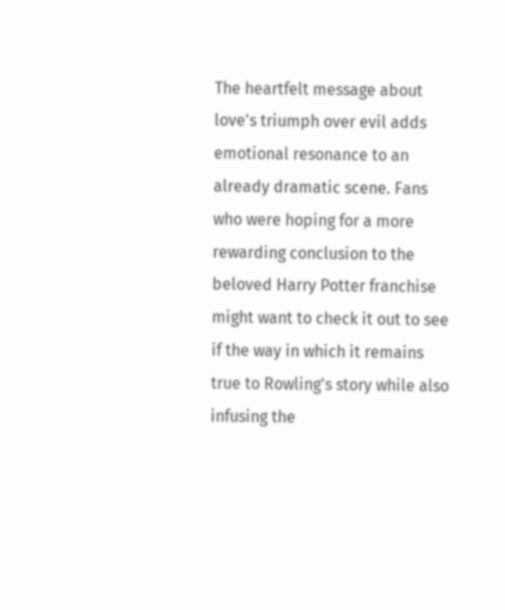The heartfelt message about love's triumph over evil adds emotional resonance to an already dramatic scene. Fans who were hoping for a more rewarding conclusion to the beloved Harry Potter franchise might want to check it out to see if the way in which it remains true to Rowling's story while also infusing the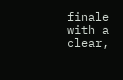finale with a clear,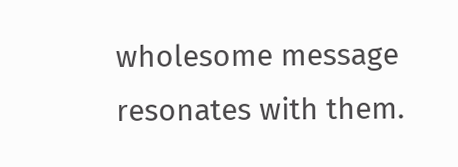wholesome message resonates with them.